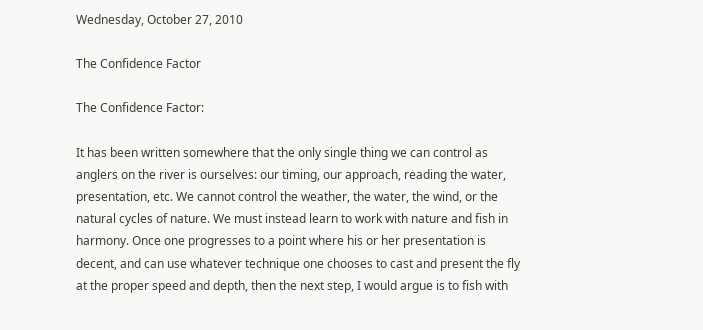Wednesday, October 27, 2010

The Confidence Factor

The Confidence Factor:

It has been written somewhere that the only single thing we can control as anglers on the river is ourselves: our timing, our approach, reading the water, presentation, etc. We cannot control the weather, the water, the wind, or the natural cycles of nature. We must instead learn to work with nature and fish in harmony. Once one progresses to a point where his or her presentation is decent, and can use whatever technique one chooses to cast and present the fly at the proper speed and depth, then the next step, I would argue is to fish with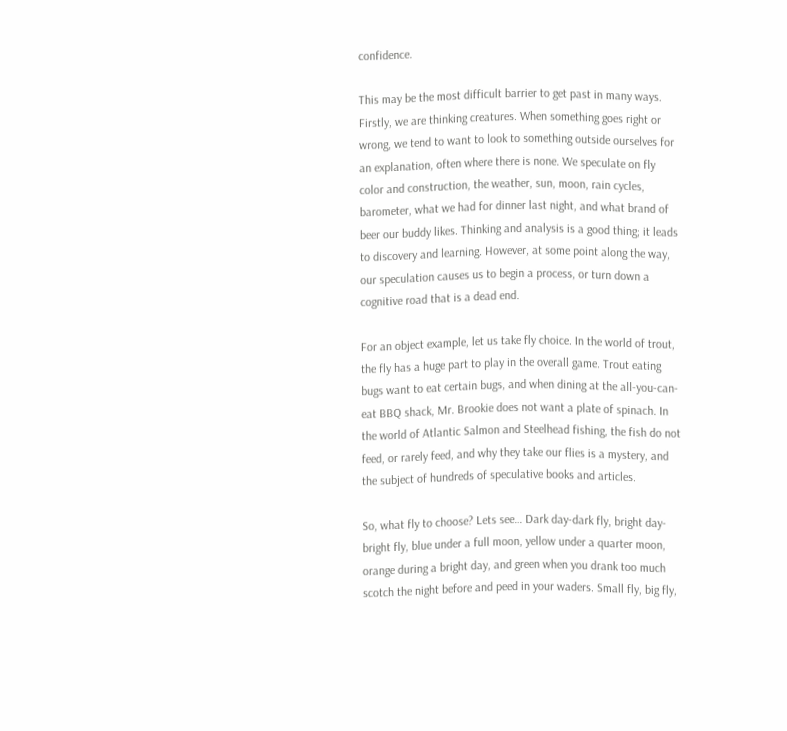confidence.

This may be the most difficult barrier to get past in many ways. Firstly, we are thinking creatures. When something goes right or wrong, we tend to want to look to something outside ourselves for an explanation, often where there is none. We speculate on fly color and construction, the weather, sun, moon, rain cycles, barometer, what we had for dinner last night, and what brand of beer our buddy likes. Thinking and analysis is a good thing; it leads to discovery and learning. However, at some point along the way, our speculation causes us to begin a process, or turn down a cognitive road that is a dead end.

For an object example, let us take fly choice. In the world of trout, the fly has a huge part to play in the overall game. Trout eating bugs want to eat certain bugs, and when dining at the all-you-can-eat BBQ shack, Mr. Brookie does not want a plate of spinach. In the world of Atlantic Salmon and Steelhead fishing, the fish do not feed, or rarely feed, and why they take our flies is a mystery, and the subject of hundreds of speculative books and articles.

So, what fly to choose? Lets see… Dark day-dark fly, bright day-bright fly, blue under a full moon, yellow under a quarter moon, orange during a bright day, and green when you drank too much scotch the night before and peed in your waders. Small fly, big fly,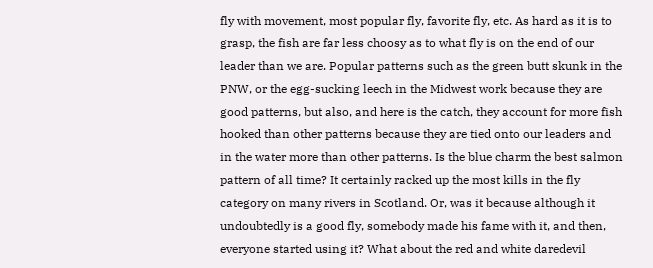fly with movement, most popular fly, favorite fly, etc. As hard as it is to grasp, the fish are far less choosy as to what fly is on the end of our leader than we are. Popular patterns such as the green butt skunk in the PNW, or the egg-sucking leech in the Midwest work because they are good patterns, but also, and here is the catch, they account for more fish hooked than other patterns because they are tied onto our leaders and in the water more than other patterns. Is the blue charm the best salmon pattern of all time? It certainly racked up the most kills in the fly category on many rivers in Scotland. Or, was it because although it undoubtedly is a good fly, somebody made his fame with it, and then, everyone started using it? What about the red and white daredevil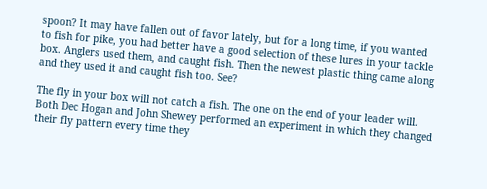spoon? It may have fallen out of favor lately, but for a long time, if you wanted to fish for pike, you had better have a good selection of these lures in your tackle box. Anglers used them, and caught fish. Then the newest plastic thing came along and they used it and caught fish too. See?

The fly in your box will not catch a fish. The one on the end of your leader will. Both Dec Hogan and John Shewey performed an experiment in which they changed their fly pattern every time they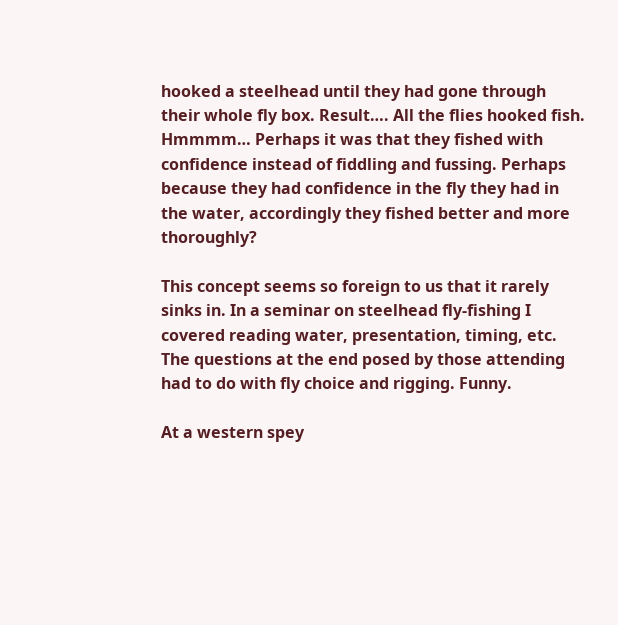hooked a steelhead until they had gone through their whole fly box. Result…. All the flies hooked fish. Hmmmm… Perhaps it was that they fished with confidence instead of fiddling and fussing. Perhaps because they had confidence in the fly they had in the water, accordingly they fished better and more thoroughly?

This concept seems so foreign to us that it rarely sinks in. In a seminar on steelhead fly-fishing I covered reading water, presentation, timing, etc. The questions at the end posed by those attending had to do with fly choice and rigging. Funny.

At a western spey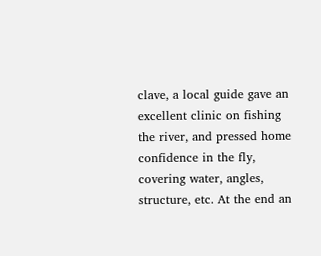clave, a local guide gave an excellent clinic on fishing the river, and pressed home confidence in the fly, covering water, angles, structure, etc. At the end an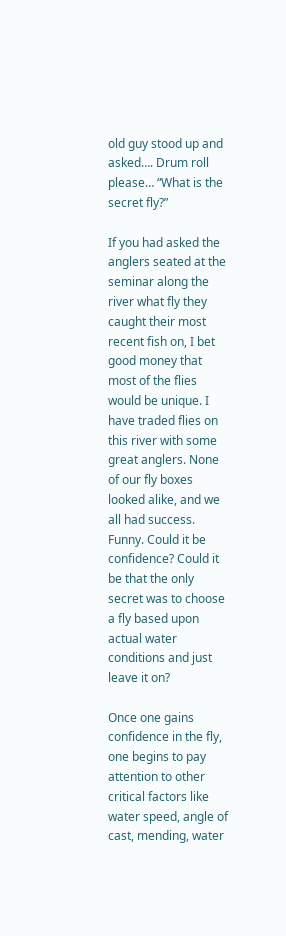old guy stood up and asked…. Drum roll please… “What is the secret fly?”

If you had asked the anglers seated at the seminar along the river what fly they caught their most recent fish on, I bet good money that most of the flies would be unique. I have traded flies on this river with some great anglers. None of our fly boxes looked alike, and we all had success. Funny. Could it be confidence? Could it be that the only secret was to choose a fly based upon actual water conditions and just leave it on?

Once one gains confidence in the fly, one begins to pay attention to other critical factors like water speed, angle of cast, mending, water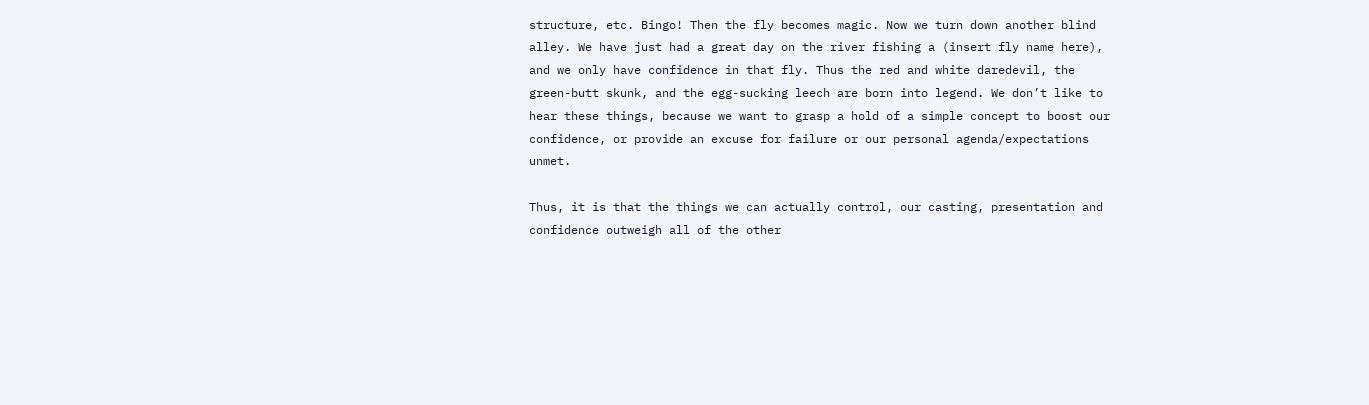structure, etc. Bingo! Then the fly becomes magic. Now we turn down another blind alley. We have just had a great day on the river fishing a (insert fly name here), and we only have confidence in that fly. Thus the red and white daredevil, the green-butt skunk, and the egg-sucking leech are born into legend. We don’t like to hear these things, because we want to grasp a hold of a simple concept to boost our confidence, or provide an excuse for failure or our personal agenda/expectations unmet.

Thus, it is that the things we can actually control, our casting, presentation and confidence outweigh all of the other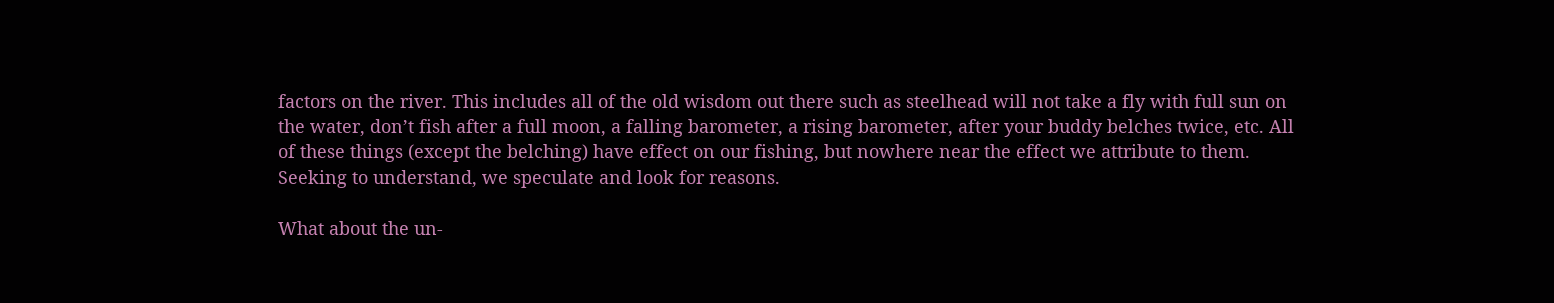factors on the river. This includes all of the old wisdom out there such as steelhead will not take a fly with full sun on the water, don’t fish after a full moon, a falling barometer, a rising barometer, after your buddy belches twice, etc. All of these things (except the belching) have effect on our fishing, but nowhere near the effect we attribute to them. Seeking to understand, we speculate and look for reasons.

What about the un-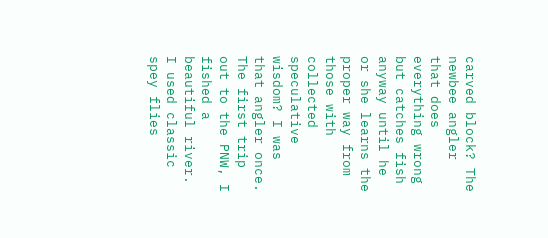carved block? The newbee angler that does everything wrong but catches fish anyway until he or she learns the proper way from those with collected speculative wisdom? I was that angler once. The first trip out to the PNW, I fished a beautiful river. I used classic spey flies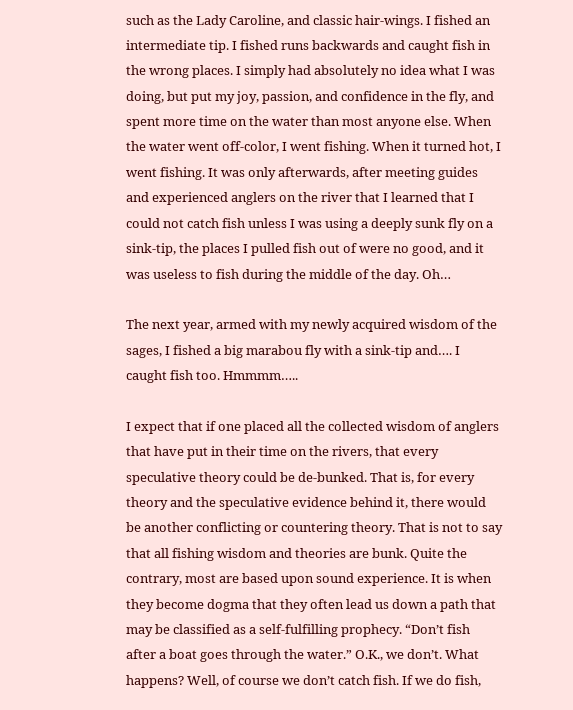such as the Lady Caroline, and classic hair-wings. I fished an intermediate tip. I fished runs backwards and caught fish in the wrong places. I simply had absolutely no idea what I was doing, but put my joy, passion, and confidence in the fly, and spent more time on the water than most anyone else. When the water went off-color, I went fishing. When it turned hot, I went fishing. It was only afterwards, after meeting guides and experienced anglers on the river that I learned that I could not catch fish unless I was using a deeply sunk fly on a sink-tip, the places I pulled fish out of were no good, and it was useless to fish during the middle of the day. Oh…

The next year, armed with my newly acquired wisdom of the sages, I fished a big marabou fly with a sink-tip and…. I caught fish too. Hmmmm…..

I expect that if one placed all the collected wisdom of anglers that have put in their time on the rivers, that every speculative theory could be de-bunked. That is, for every theory and the speculative evidence behind it, there would be another conflicting or countering theory. That is not to say that all fishing wisdom and theories are bunk. Quite the contrary, most are based upon sound experience. It is when they become dogma that they often lead us down a path that may be classified as a self-fulfilling prophecy. “Don’t fish after a boat goes through the water.” O.K., we don’t. What happens? Well, of course we don’t catch fish. If we do fish,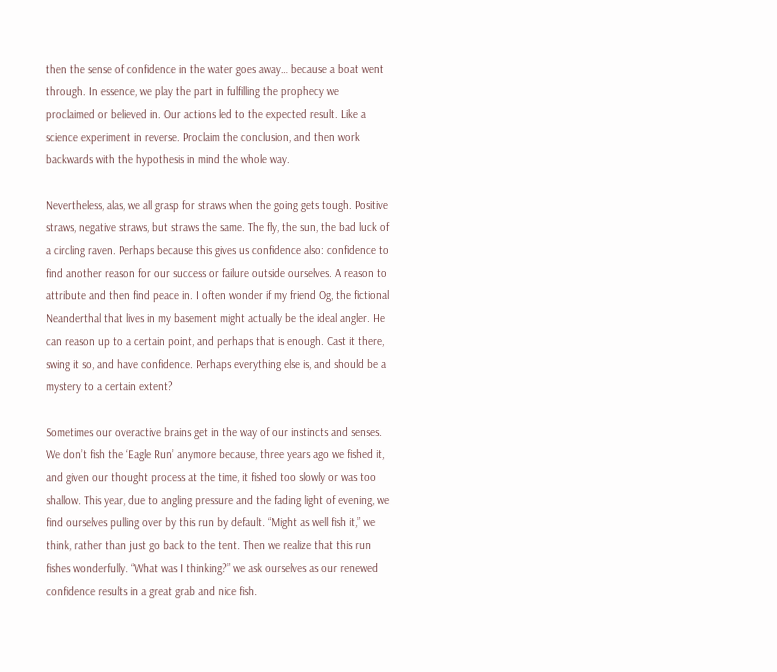then the sense of confidence in the water goes away… because a boat went through. In essence, we play the part in fulfilling the prophecy we proclaimed or believed in. Our actions led to the expected result. Like a science experiment in reverse. Proclaim the conclusion, and then work backwards with the hypothesis in mind the whole way.

Nevertheless, alas, we all grasp for straws when the going gets tough. Positive straws, negative straws, but straws the same. The fly, the sun, the bad luck of a circling raven. Perhaps because this gives us confidence also: confidence to find another reason for our success or failure outside ourselves. A reason to attribute and then find peace in. I often wonder if my friend Og, the fictional Neanderthal that lives in my basement might actually be the ideal angler. He can reason up to a certain point, and perhaps that is enough. Cast it there, swing it so, and have confidence. Perhaps everything else is, and should be a mystery to a certain extent?

Sometimes our overactive brains get in the way of our instincts and senses. We don’t fish the ‘Eagle Run’ anymore because, three years ago we fished it, and given our thought process at the time, it fished too slowly or was too shallow. This year, due to angling pressure and the fading light of evening, we find ourselves pulling over by this run by default. “Might as well fish it,” we think, rather than just go back to the tent. Then we realize that this run fishes wonderfully. “What was I thinking?” we ask ourselves as our renewed confidence results in a great grab and nice fish.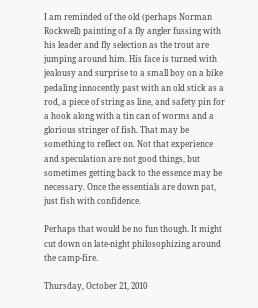I am reminded of the old (perhaps Norman Rockwell) painting of a fly angler fussing with his leader and fly selection as the trout are jumping around him. His face is turned with jealousy and surprise to a small boy on a bike pedaling innocently past with an old stick as a rod, a piece of string as line, and safety pin for a hook along with a tin can of worms and a glorious stringer of fish. That may be something to reflect on. Not that experience and speculation are not good things, but sometimes getting back to the essence may be necessary. Once the essentials are down pat, just fish with confidence.

Perhaps that would be no fun though. It might cut down on late-night philosophizing around the camp-fire.

Thursday, October 21, 2010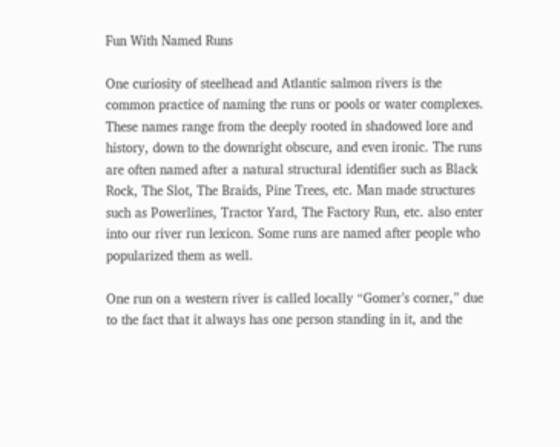Fun With Named Runs

One curiosity of steelhead and Atlantic salmon rivers is the common practice of naming the runs or pools or water complexes. These names range from the deeply rooted in shadowed lore and history, down to the downright obscure, and even ironic. The runs are often named after a natural structural identifier such as Black Rock, The Slot, The Braids, Pine Trees, etc. Man made structures such as Powerlines, Tractor Yard, The Factory Run, etc. also enter into our river run lexicon. Some runs are named after people who popularized them as well.

One run on a western river is called locally “Gomer’s corner,” due to the fact that it always has one person standing in it, and the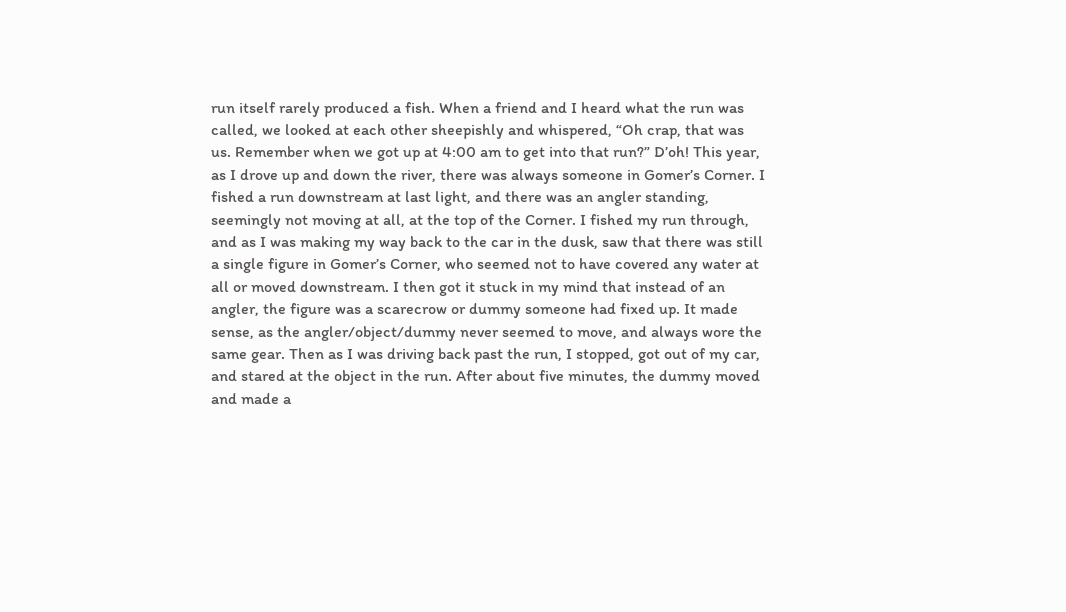run itself rarely produced a fish. When a friend and I heard what the run was called, we looked at each other sheepishly and whispered, “Oh crap, that was us. Remember when we got up at 4:00 am to get into that run?” D’oh! This year, as I drove up and down the river, there was always someone in Gomer’s Corner. I fished a run downstream at last light, and there was an angler standing, seemingly not moving at all, at the top of the Corner. I fished my run through, and as I was making my way back to the car in the dusk, saw that there was still a single figure in Gomer’s Corner, who seemed not to have covered any water at all or moved downstream. I then got it stuck in my mind that instead of an angler, the figure was a scarecrow or dummy someone had fixed up. It made sense, as the angler/object/dummy never seemed to move, and always wore the same gear. Then as I was driving back past the run, I stopped, got out of my car, and stared at the object in the run. After about five minutes, the dummy moved and made a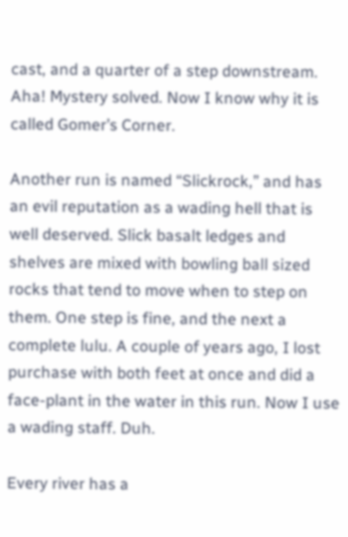cast, and a quarter of a step downstream. Aha! Mystery solved. Now I know why it is called Gomer’s Corner.

Another run is named “Slickrock,” and has an evil reputation as a wading hell that is well deserved. Slick basalt ledges and shelves are mixed with bowling ball sized rocks that tend to move when to step on them. One step is fine, and the next a complete lulu. A couple of years ago, I lost purchase with both feet at once and did a face-plant in the water in this run. Now I use a wading staff. Duh.

Every river has a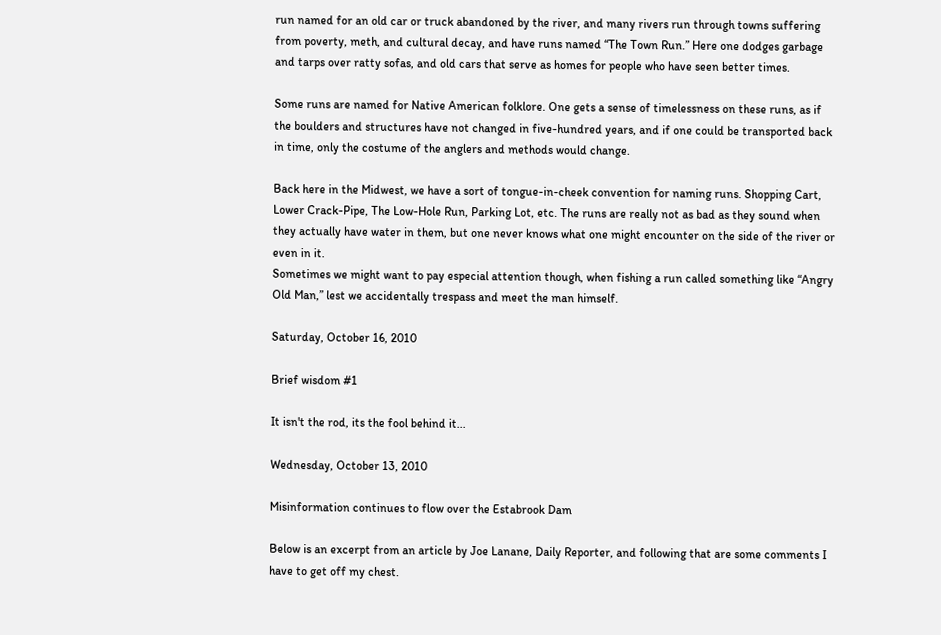run named for an old car or truck abandoned by the river, and many rivers run through towns suffering from poverty, meth, and cultural decay, and have runs named “The Town Run.” Here one dodges garbage and tarps over ratty sofas, and old cars that serve as homes for people who have seen better times.

Some runs are named for Native American folklore. One gets a sense of timelessness on these runs, as if the boulders and structures have not changed in five-hundred years, and if one could be transported back in time, only the costume of the anglers and methods would change.

Back here in the Midwest, we have a sort of tongue-in-cheek convention for naming runs. Shopping Cart, Lower Crack-Pipe, The Low-Hole Run, Parking Lot, etc. The runs are really not as bad as they sound when they actually have water in them, but one never knows what one might encounter on the side of the river or even in it.
Sometimes we might want to pay especial attention though, when fishing a run called something like “Angry Old Man,” lest we accidentally trespass and meet the man himself.

Saturday, October 16, 2010

Brief wisdom #1

It isn't the rod, its the fool behind it...

Wednesday, October 13, 2010

Misinformation continues to flow over the Estabrook Dam

Below is an excerpt from an article by Joe Lanane, Daily Reporter, and following that are some comments I have to get off my chest.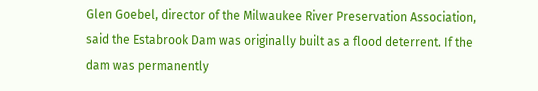Glen Goebel, director of the Milwaukee River Preservation Association, said the Estabrook Dam was originally built as a flood deterrent. If the dam was permanently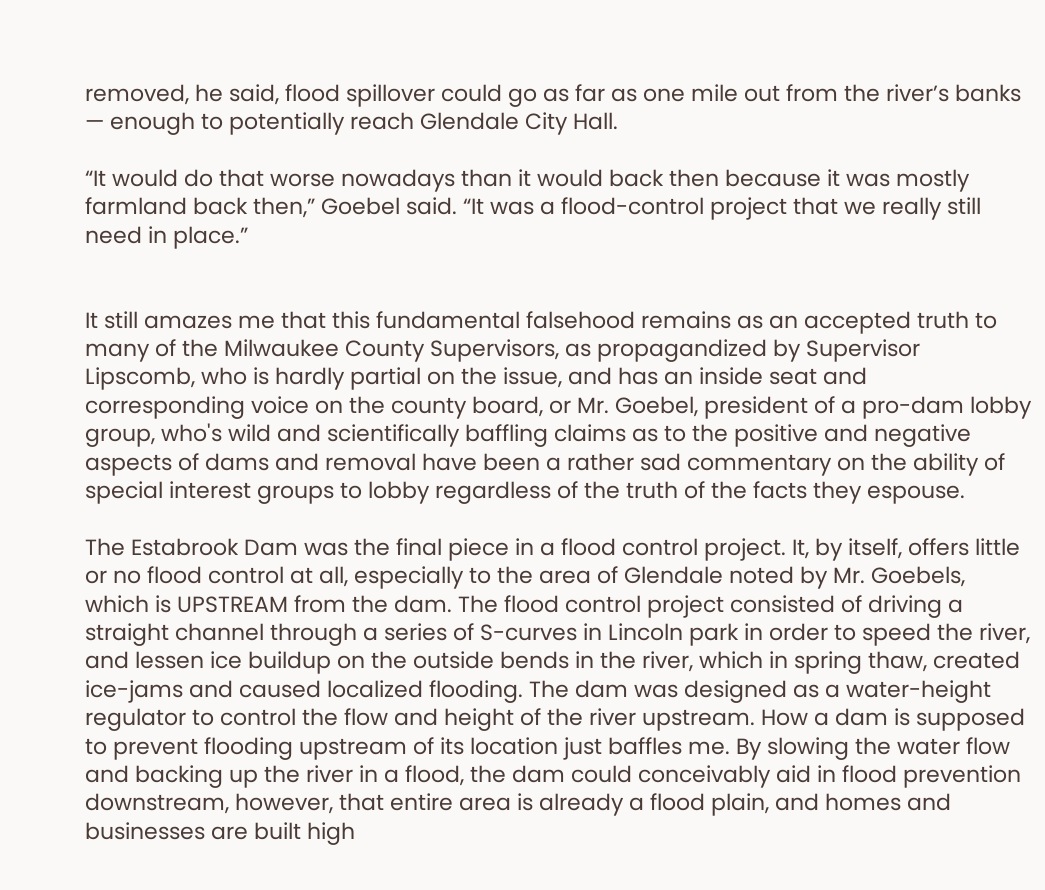removed, he said, flood spillover could go as far as one mile out from the river’s banks — enough to potentially reach Glendale City Hall.

“It would do that worse nowadays than it would back then because it was mostly farmland back then,” Goebel said. “It was a flood-control project that we really still need in place.”


It still amazes me that this fundamental falsehood remains as an accepted truth to many of the Milwaukee County Supervisors, as propagandized by Supervisor Lipscomb, who is hardly partial on the issue, and has an inside seat and corresponding voice on the county board, or Mr. Goebel, president of a pro-dam lobby group, who's wild and scientifically baffling claims as to the positive and negative aspects of dams and removal have been a rather sad commentary on the ability of special interest groups to lobby regardless of the truth of the facts they espouse.

The Estabrook Dam was the final piece in a flood control project. It, by itself, offers little or no flood control at all, especially to the area of Glendale noted by Mr. Goebels, which is UPSTREAM from the dam. The flood control project consisted of driving a straight channel through a series of S-curves in Lincoln park in order to speed the river, and lessen ice buildup on the outside bends in the river, which in spring thaw, created ice-jams and caused localized flooding. The dam was designed as a water-height regulator to control the flow and height of the river upstream. How a dam is supposed to prevent flooding upstream of its location just baffles me. By slowing the water flow and backing up the river in a flood, the dam could conceivably aid in flood prevention downstream, however, that entire area is already a flood plain, and homes and businesses are built high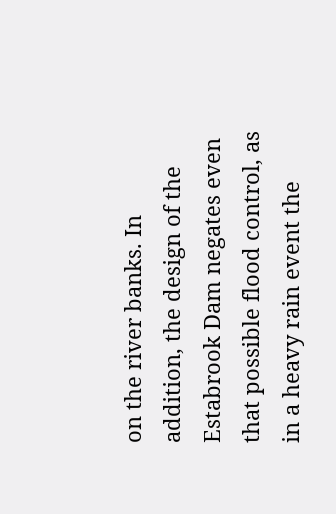on the river banks. In addition, the design of the Estabrook Dam negates even that possible flood control, as in a heavy rain event the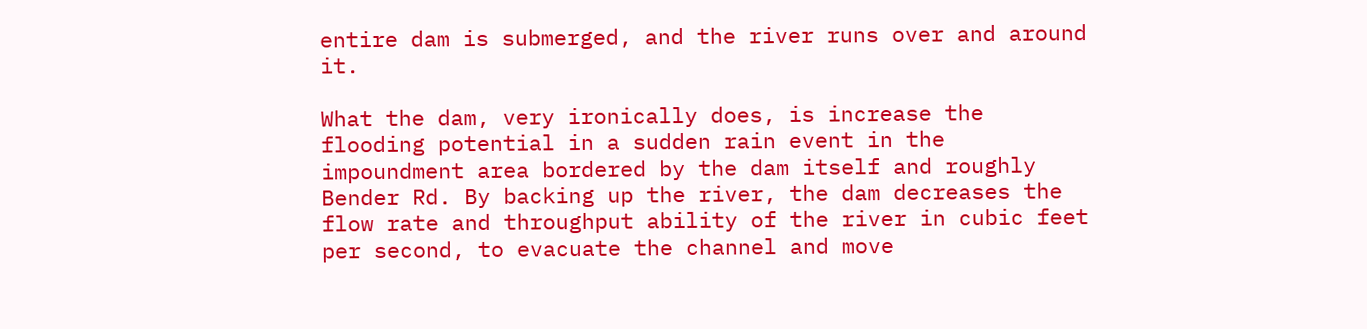entire dam is submerged, and the river runs over and around it.

What the dam, very ironically does, is increase the flooding potential in a sudden rain event in the impoundment area bordered by the dam itself and roughly Bender Rd. By backing up the river, the dam decreases the flow rate and throughput ability of the river in cubic feet per second, to evacuate the channel and move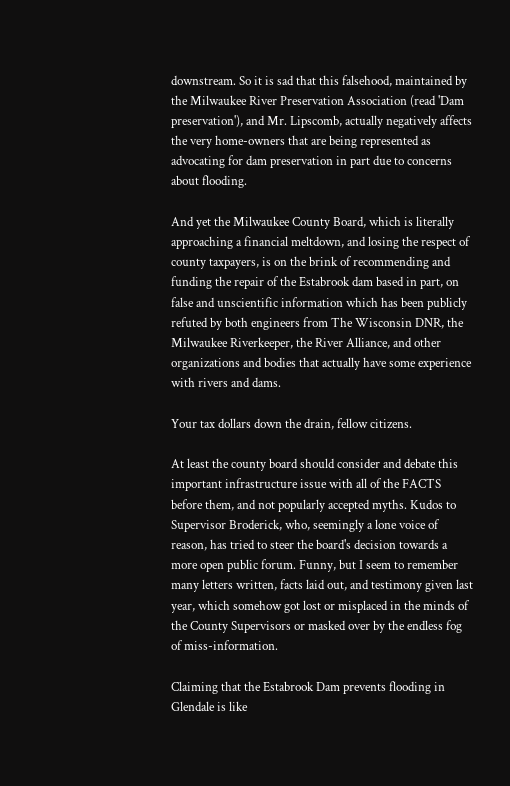downstream. So it is sad that this falsehood, maintained by the Milwaukee River Preservation Association (read 'Dam preservation'), and Mr. Lipscomb, actually negatively affects the very home-owners that are being represented as advocating for dam preservation in part due to concerns about flooding.

And yet the Milwaukee County Board, which is literally approaching a financial meltdown, and losing the respect of county taxpayers, is on the brink of recommending and funding the repair of the Estabrook dam based in part, on false and unscientific information which has been publicly refuted by both engineers from The Wisconsin DNR, the Milwaukee Riverkeeper, the River Alliance, and other organizations and bodies that actually have some experience with rivers and dams.

Your tax dollars down the drain, fellow citizens.

At least the county board should consider and debate this important infrastructure issue with all of the FACTS before them, and not popularly accepted myths. Kudos to Supervisor Broderick, who, seemingly a lone voice of reason, has tried to steer the board's decision towards a more open public forum. Funny, but I seem to remember many letters written, facts laid out, and testimony given last year, which somehow got lost or misplaced in the minds of the County Supervisors or masked over by the endless fog of miss-information.

Claiming that the Estabrook Dam prevents flooding in Glendale is like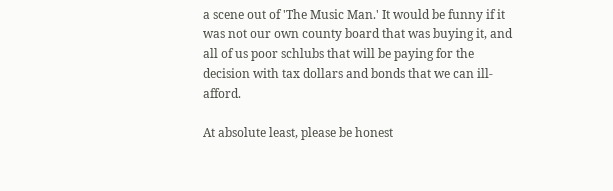a scene out of 'The Music Man.' It would be funny if it was not our own county board that was buying it, and all of us poor schlubs that will be paying for the decision with tax dollars and bonds that we can ill-afford.

At absolute least, please be honest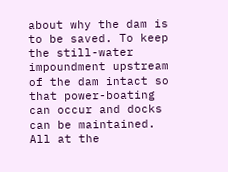about why the dam is to be saved. To keep the still-water impoundment upstream of the dam intact so that power-boating can occur and docks can be maintained. All at the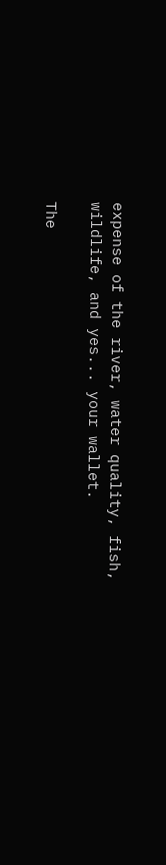expense of the river, water quality, fish, wildlife, and yes... your wallet.

The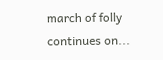march of folly continues on...